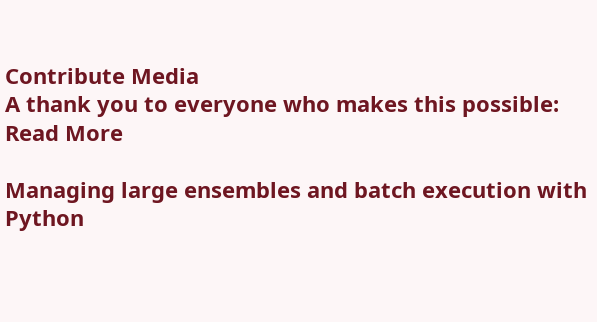Contribute Media
A thank you to everyone who makes this possible: Read More

Managing large ensembles and batch execution with Python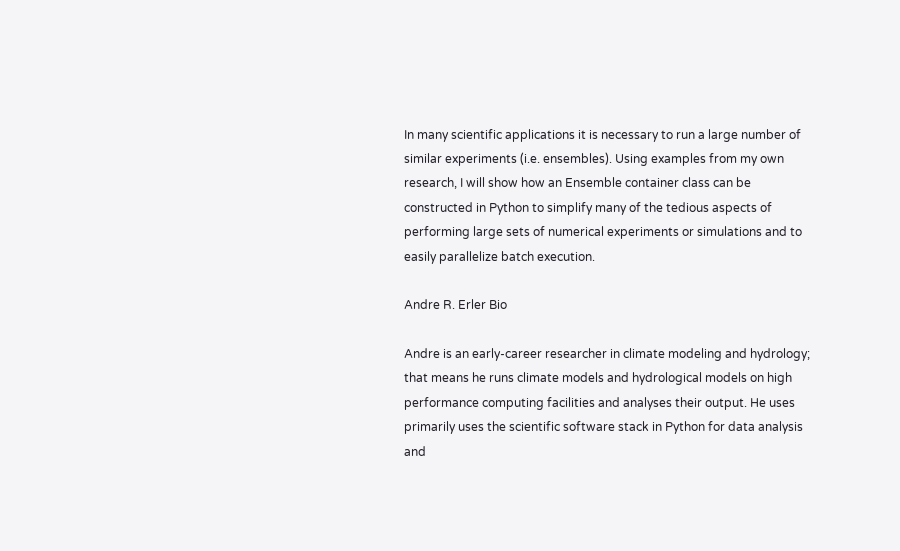In many scientific applications it is necessary to run a large number of similar experiments (i.e. ensembles). Using examples from my own research, I will show how an Ensemble container class can be constructed in Python to simplify many of the tedious aspects of performing large sets of numerical experiments or simulations and to easily parallelize batch execution.

Andre R. Erler Bio

Andre is an early-career researcher in climate modeling and hydrology; that means he runs climate models and hydrological models on high performance computing facilities and analyses their output. He uses primarily uses the scientific software stack in Python for data analysis and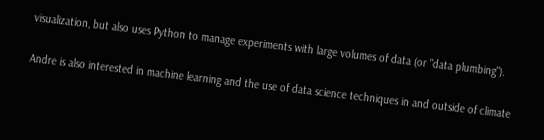visualization, but also uses Python to manage experiments with large volumes of data (or "data plumbing").

Andre is also interested in machine learning and the use of data science techniques in and outside of climate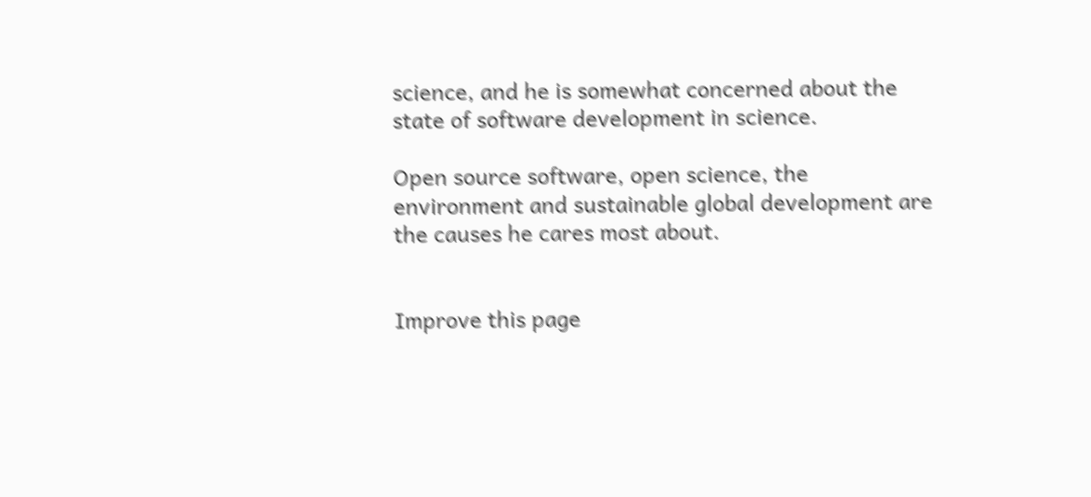science, and he is somewhat concerned about the state of software development in science.

Open source software, open science, the environment and sustainable global development are the causes he cares most about.


Improve this page